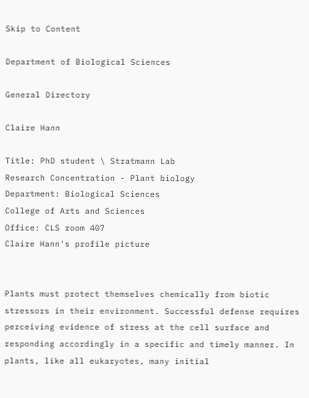Skip to Content

Department of Biological Sciences

General Directory

Claire Hann

Title: PhD student \ Stratmann Lab
Research Concentration - Plant biology
Department: Biological Sciences
College of Arts and Sciences
Office: CLS room 407
Claire Hann's profile picture


Plants must protect themselves chemically from biotic stressors in their environment. Successful defense requires perceiving evidence of stress at the cell surface and responding accordingly in a specific and timely manner. In plants, like all eukaryotes, many initial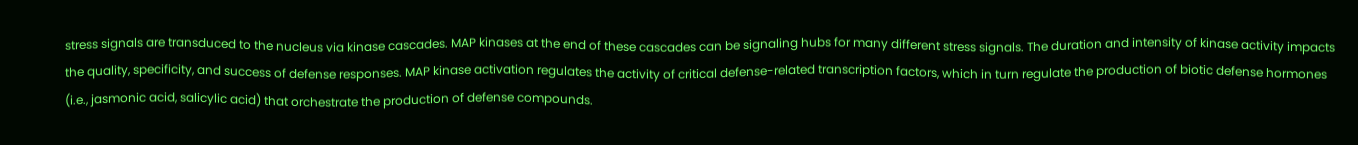stress signals are transduced to the nucleus via kinase cascades. MAP kinases at the end of these cascades can be signaling hubs for many different stress signals. The duration and intensity of kinase activity impacts the quality, specificity, and success of defense responses. MAP kinase activation regulates the activity of critical defense-related transcription factors, which in turn regulate the production of biotic defense hormones (i.e., jasmonic acid, salicylic acid) that orchestrate the production of defense compounds.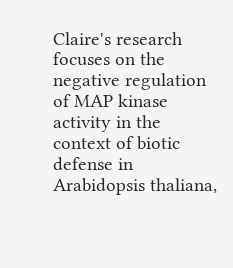Claire's research focuses on the negative regulation of MAP kinase activity in the context of biotic defense in Arabidopsis thaliana,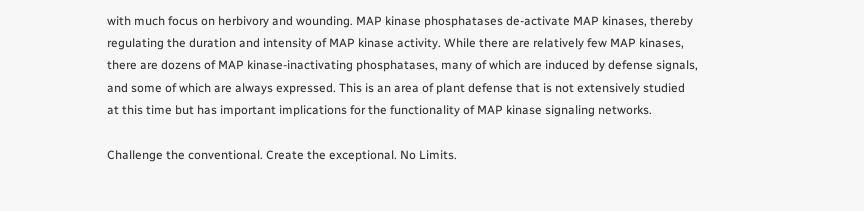with much focus on herbivory and wounding. MAP kinase phosphatases de-activate MAP kinases, thereby regulating the duration and intensity of MAP kinase activity. While there are relatively few MAP kinases, there are dozens of MAP kinase-inactivating phosphatases, many of which are induced by defense signals, and some of which are always expressed. This is an area of plant defense that is not extensively studied at this time but has important implications for the functionality of MAP kinase signaling networks.

Challenge the conventional. Create the exceptional. No Limits.